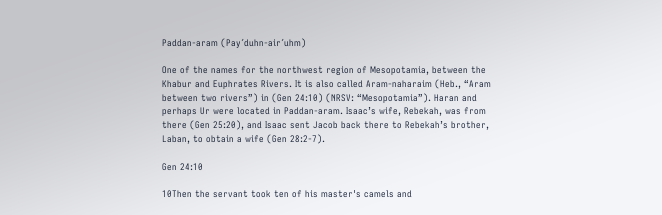Paddan-aram (Pay´duhn-air´uhm)

One of the names for the northwest region of Mesopotamia, between the Khabur and Euphrates Rivers. It is also called Aram-naharaim (Heb., “Aram between two rivers”) in (Gen 24:10) (NRSV: “Mesopotamia”). Haran and perhaps Ur were located in Paddan-aram. Isaac’s wife, Rebekah, was from there (Gen 25:20), and Isaac sent Jacob back there to Rebekah’s brother, Laban, to obtain a wife (Gen 28:2-7).

Gen 24:10

10Then the servant took ten of his master's camels and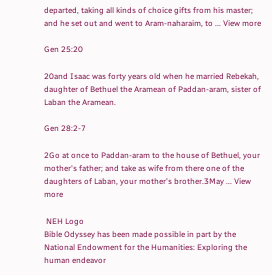departed, taking all kinds of choice gifts from his master; and he set out and went to Aram-naharaim, to ... View more

Gen 25:20

20and Isaac was forty years old when he married Rebekah, daughter of Bethuel the Aramean of Paddan-aram, sister of Laban the Aramean.

Gen 28:2-7

2Go at once to Paddan-aram to the house of Bethuel, your mother's father; and take as wife from there one of the daughters of Laban, your mother's brother.3May ... View more

 NEH Logo
Bible Odyssey has been made possible in part by the National Endowment for the Humanities: Exploring the human endeavor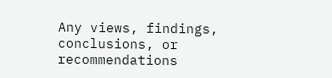Any views, findings, conclusions, or recommendations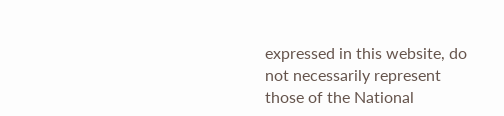expressed in this website, do not necessarily represent those of the National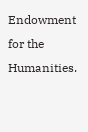Endowment for the Humanities.